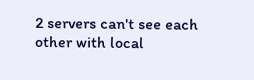2 servers can't see each other with local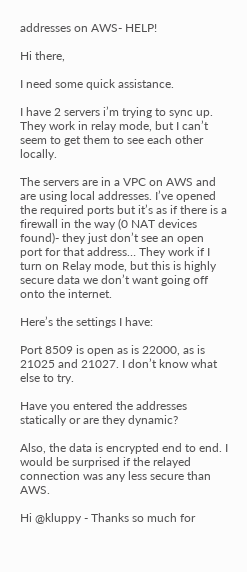addresses on AWS- HELP!

Hi there,

I need some quick assistance.

I have 2 servers i’m trying to sync up. They work in relay mode, but I can’t seem to get them to see each other locally.

The servers are in a VPC on AWS and are using local addresses. I’ve opened the required ports but it’s as if there is a firewall in the way (0 NAT devices found)- they just don’t see an open port for that address… They work if I turn on Relay mode, but this is highly secure data we don’t want going off onto the internet.

Here’s the settings I have:

Port 8509 is open as is 22000, as is 21025 and 21027. I don’t know what else to try.

Have you entered the addresses statically or are they dynamic?

Also, the data is encrypted end to end. I would be surprised if the relayed connection was any less secure than AWS.

Hi @kluppy - Thanks so much for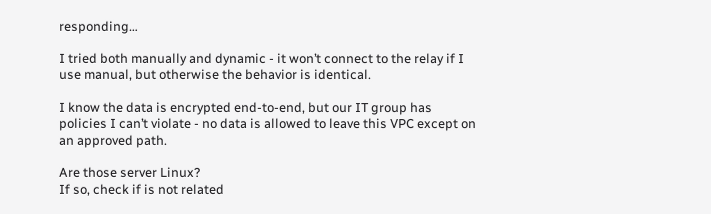responding…

I tried both manually and dynamic - it won’t connect to the relay if I use manual, but otherwise the behavior is identical.

I know the data is encrypted end-to-end, but our IT group has policies I can’t violate - no data is allowed to leave this VPC except on an approved path.

Are those server Linux?
If so, check if is not related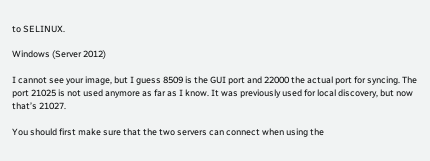to SELINUX.

Windows (Server 2012)

I cannot see your image, but I guess 8509 is the GUI port and 22000 the actual port for syncing. The port 21025 is not used anymore as far as I know. It was previously used for local discovery, but now that’s 21027.

You should first make sure that the two servers can connect when using the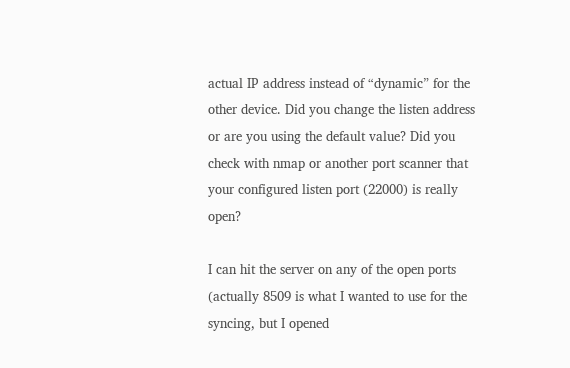actual IP address instead of “dynamic” for the other device. Did you change the listen address or are you using the default value? Did you check with nmap or another port scanner that your configured listen port (22000) is really open?

I can hit the server on any of the open ports (actually 8509 is what I wanted to use for the syncing, but I opened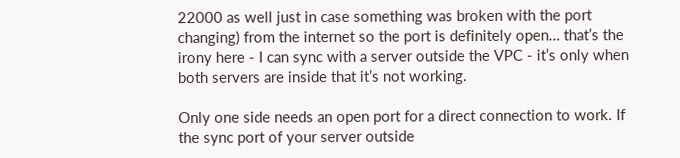22000 as well just in case something was broken with the port changing) from the internet so the port is definitely open… that’s the irony here - I can sync with a server outside the VPC - it’s only when both servers are inside that it’s not working.

Only one side needs an open port for a direct connection to work. If the sync port of your server outside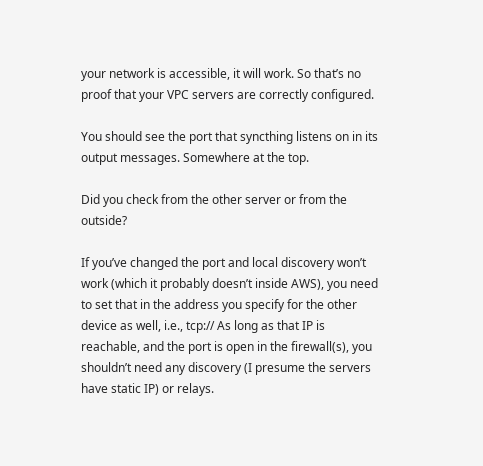your network is accessible, it will work. So that’s no proof that your VPC servers are correctly configured.

You should see the port that syncthing listens on in its output messages. Somewhere at the top.

Did you check from the other server or from the outside?

If you’ve changed the port and local discovery won’t work (which it probably doesn’t inside AWS), you need to set that in the address you specify for the other device as well, i.e., tcp:// As long as that IP is reachable, and the port is open in the firewall(s), you shouldn’t need any discovery (I presume the servers have static IP) or relays.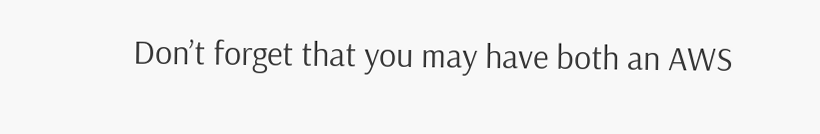Don’t forget that you may have both an AWS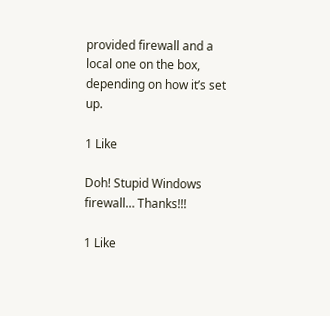provided firewall and a local one on the box, depending on how it’s set up.

1 Like

Doh! Stupid Windows firewall… Thanks!!!

1 Like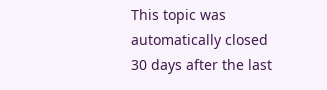This topic was automatically closed 30 days after the last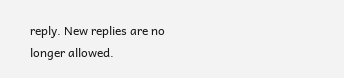reply. New replies are no longer allowed.